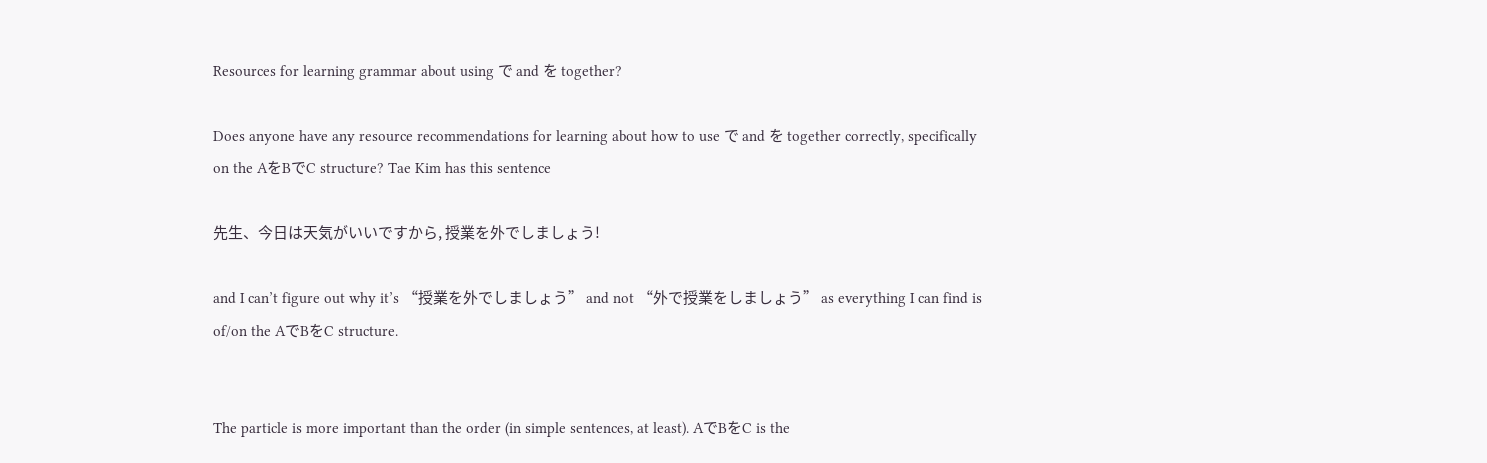Resources for learning grammar about using で and を together?

Does anyone have any resource recommendations for learning about how to use で and を together correctly, specifically on the AをBでC structure? Tae Kim has this sentence

先生、今日は天気がいいですから, 授業を外でしましょう!

and I can’t figure out why it’s “授業を外でしましょう” and not “外で授業をしましょう” as everything I can find is of/on the AでBをC structure.


The particle is more important than the order (in simple sentences, at least). AでBをC is the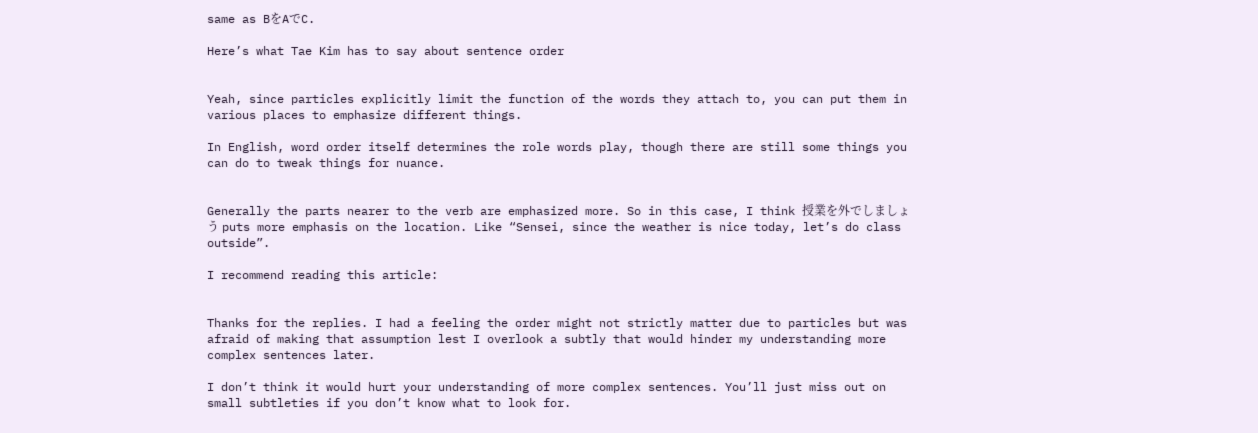same as BをAでC.

Here’s what Tae Kim has to say about sentence order


Yeah, since particles explicitly limit the function of the words they attach to, you can put them in various places to emphasize different things.

In English, word order itself determines the role words play, though there are still some things you can do to tweak things for nuance.


Generally the parts nearer to the verb are emphasized more. So in this case, I think 授業を外でしましょう puts more emphasis on the location. Like “Sensei, since the weather is nice today, let’s do class outside”.

I recommend reading this article:


Thanks for the replies. I had a feeling the order might not strictly matter due to particles but was afraid of making that assumption lest I overlook a subtly that would hinder my understanding more complex sentences later.

I don’t think it would hurt your understanding of more complex sentences. You’ll just miss out on small subtleties if you don’t know what to look for.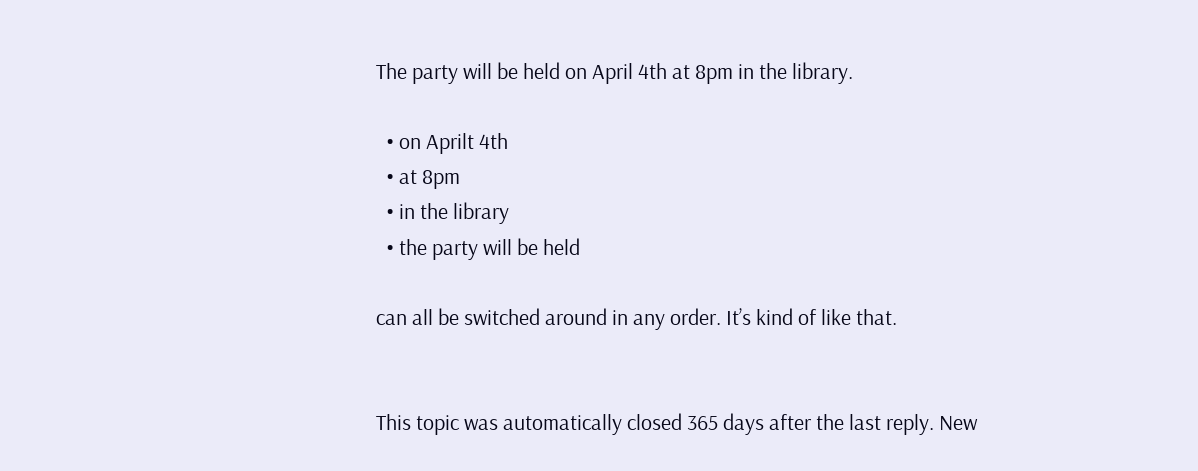The party will be held on April 4th at 8pm in the library.

  • on Aprilt 4th
  • at 8pm
  • in the library
  • the party will be held

can all be switched around in any order. It’s kind of like that.


This topic was automatically closed 365 days after the last reply. New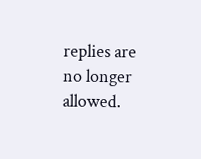replies are no longer allowed.